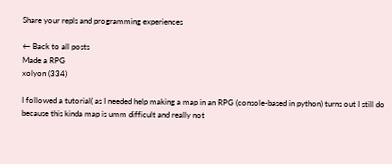Share your repls and programming experiences

← Back to all posts
Made a RPG
xolyon (334)

I followed a tutorial( as I needed help making a map in an RPG (console-based in python) turns out I still do because this kinda map is umm difficult and really not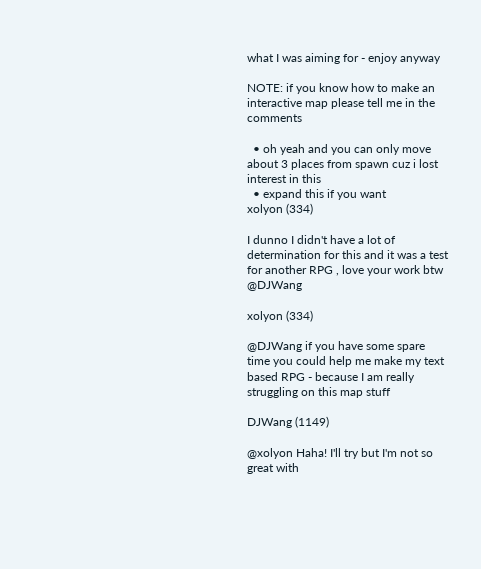what I was aiming for - enjoy anyway

NOTE: if you know how to make an interactive map please tell me in the comments

  • oh yeah and you can only move about 3 places from spawn cuz i lost interest in this
  • expand this if you want
xolyon (334)

I dunno I didn't have a lot of determination for this and it was a test for another RPG , love your work btw @DJWang

xolyon (334)

@DJWang if you have some spare time you could help me make my text based RPG - because I am really struggling on this map stuff

DJWang (1149)

@xolyon Haha! I'll try but I'm not so great with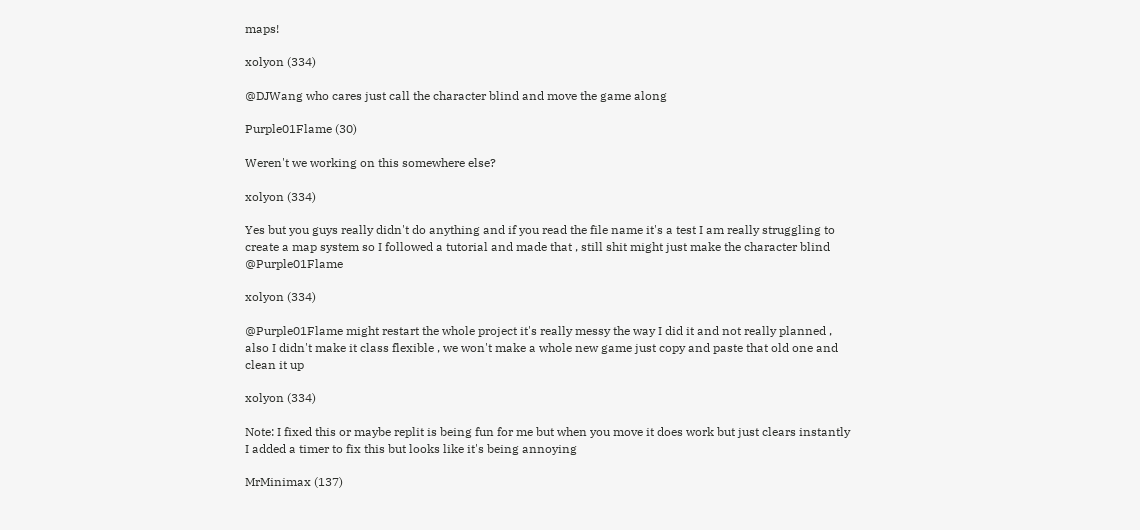maps!

xolyon (334)

@DJWang who cares just call the character blind and move the game along

Purple01Flame (30)

Weren't we working on this somewhere else?

xolyon (334)

Yes but you guys really didn't do anything and if you read the file name it's a test I am really struggling to create a map system so I followed a tutorial and made that , still shit might just make the character blind @Purple01Flame

xolyon (334)

@Purple01Flame might restart the whole project it's really messy the way I did it and not really planned , also I didn't make it class flexible , we won't make a whole new game just copy and paste that old one and clean it up

xolyon (334)

Note: I fixed this or maybe replit is being fun for me but when you move it does work but just clears instantly I added a timer to fix this but looks like it's being annoying

MrMinimax (137)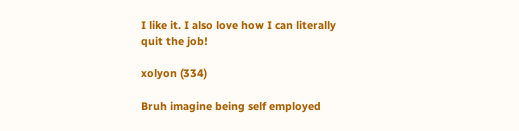I like it. I also love how I can literally quit the job!

xolyon (334)

Bruh imagine being self employed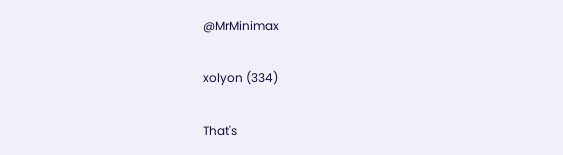@MrMinimax

xolyon (334)

That's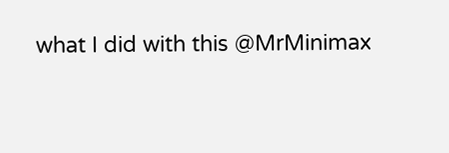what I did with this @MrMinimax